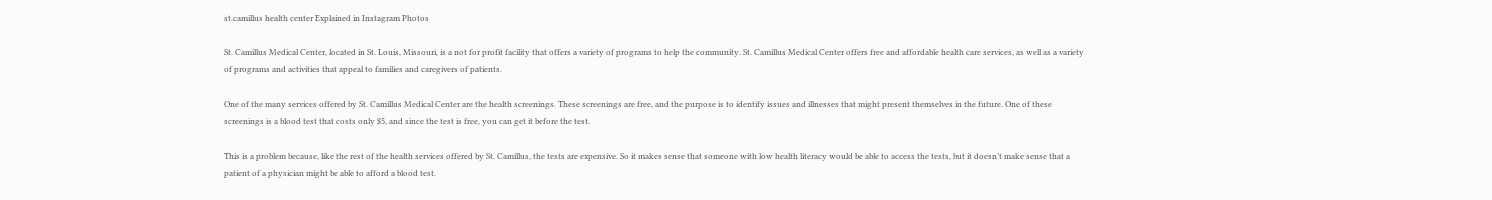st.camillus health center Explained in Instagram Photos

St. Camillus Medical Center, located in St. Louis, Missouri, is a not for profit facility that offers a variety of programs to help the community. St. Camillus Medical Center offers free and affordable health care services, as well as a variety of programs and activities that appeal to families and caregivers of patients.

One of the many services offered by St. Camillus Medical Center are the health screenings. These screenings are free, and the purpose is to identify issues and illnesses that might present themselves in the future. One of these screenings is a blood test that costs only $5, and since the test is free, you can get it before the test.

This is a problem because, like the rest of the health services offered by St. Camillus, the tests are expensive. So it makes sense that someone with low health literacy would be able to access the tests, but it doesn’t make sense that a patient of a physician might be able to afford a blood test.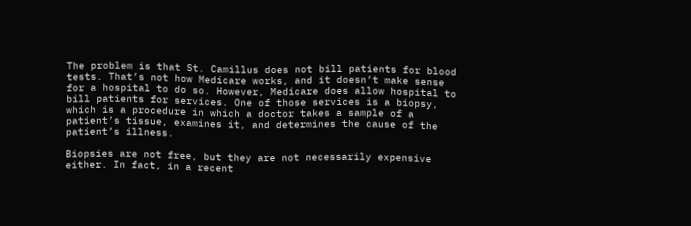The problem is that St. Camillus does not bill patients for blood tests. That’s not how Medicare works, and it doesn’t make sense for a hospital to do so. However, Medicare does allow hospital to bill patients for services. One of those services is a biopsy, which is a procedure in which a doctor takes a sample of a patient’s tissue, examines it, and determines the cause of the patient’s illness.

Biopsies are not free, but they are not necessarily expensive either. In fact, in a recent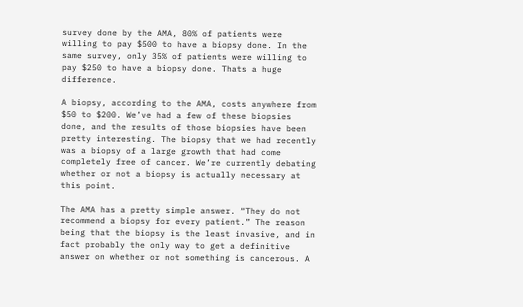survey done by the AMA, 80% of patients were willing to pay $500 to have a biopsy done. In the same survey, only 35% of patients were willing to pay $250 to have a biopsy done. Thats a huge difference.

A biopsy, according to the AMA, costs anywhere from $50 to $200. We’ve had a few of these biopsies done, and the results of those biopsies have been pretty interesting. The biopsy that we had recently was a biopsy of a large growth that had come completely free of cancer. We’re currently debating whether or not a biopsy is actually necessary at this point.

The AMA has a pretty simple answer. “They do not recommend a biopsy for every patient.” The reason being that the biopsy is the least invasive, and in fact probably the only way to get a definitive answer on whether or not something is cancerous. A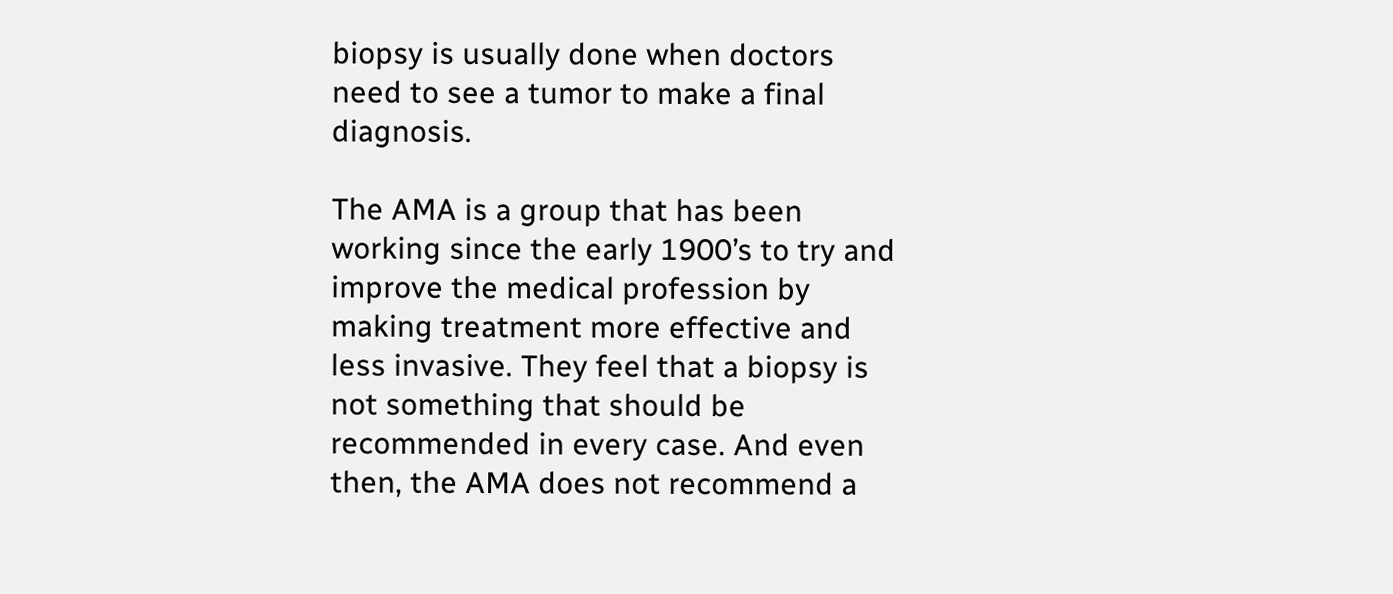biopsy is usually done when doctors need to see a tumor to make a final diagnosis.

The AMA is a group that has been working since the early 1900’s to try and improve the medical profession by making treatment more effective and less invasive. They feel that a biopsy is not something that should be recommended in every case. And even then, the AMA does not recommend a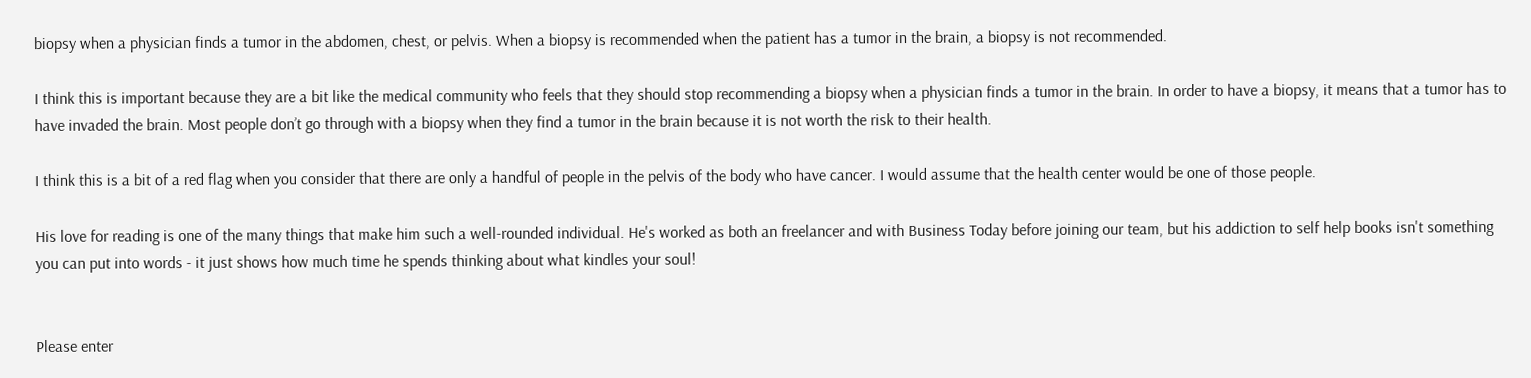biopsy when a physician finds a tumor in the abdomen, chest, or pelvis. When a biopsy is recommended when the patient has a tumor in the brain, a biopsy is not recommended.

I think this is important because they are a bit like the medical community who feels that they should stop recommending a biopsy when a physician finds a tumor in the brain. In order to have a biopsy, it means that a tumor has to have invaded the brain. Most people don’t go through with a biopsy when they find a tumor in the brain because it is not worth the risk to their health.

I think this is a bit of a red flag when you consider that there are only a handful of people in the pelvis of the body who have cancer. I would assume that the health center would be one of those people.

His love for reading is one of the many things that make him such a well-rounded individual. He's worked as both an freelancer and with Business Today before joining our team, but his addiction to self help books isn't something you can put into words - it just shows how much time he spends thinking about what kindles your soul!


Please enter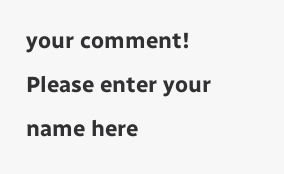your comment!
Please enter your name here